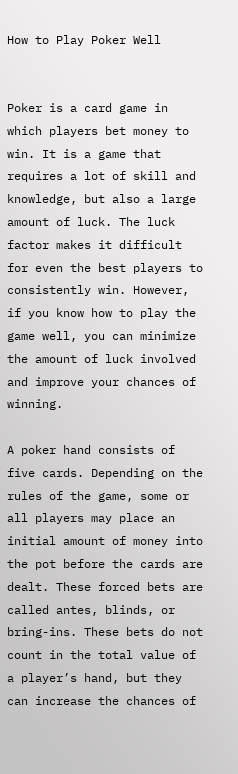How to Play Poker Well


Poker is a card game in which players bet money to win. It is a game that requires a lot of skill and knowledge, but also a large amount of luck. The luck factor makes it difficult for even the best players to consistently win. However, if you know how to play the game well, you can minimize the amount of luck involved and improve your chances of winning.

A poker hand consists of five cards. Depending on the rules of the game, some or all players may place an initial amount of money into the pot before the cards are dealt. These forced bets are called antes, blinds, or bring-ins. These bets do not count in the total value of a player’s hand, but they can increase the chances of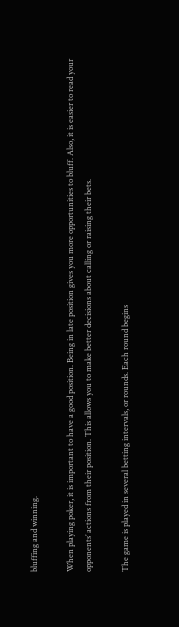bluffing and winning.

When playing poker, it is important to have a good position. Being in late position gives you more opportunities to bluff. Also, it is easier to read your opponents’ actions from their position. This allows you to make better decisions about calling or raising their bets.

The game is played in several betting intervals, or rounds. Each round begins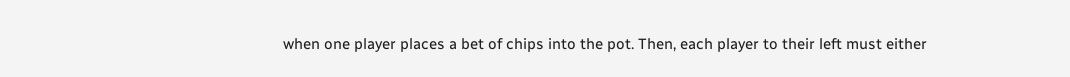when one player places a bet of chips into the pot. Then, each player to their left must either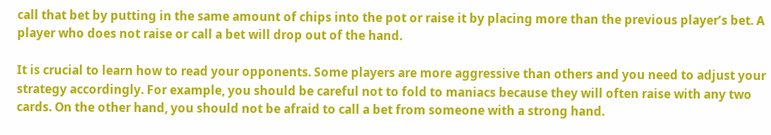call that bet by putting in the same amount of chips into the pot or raise it by placing more than the previous player’s bet. A player who does not raise or call a bet will drop out of the hand.

It is crucial to learn how to read your opponents. Some players are more aggressive than others and you need to adjust your strategy accordingly. For example, you should be careful not to fold to maniacs because they will often raise with any two cards. On the other hand, you should not be afraid to call a bet from someone with a strong hand.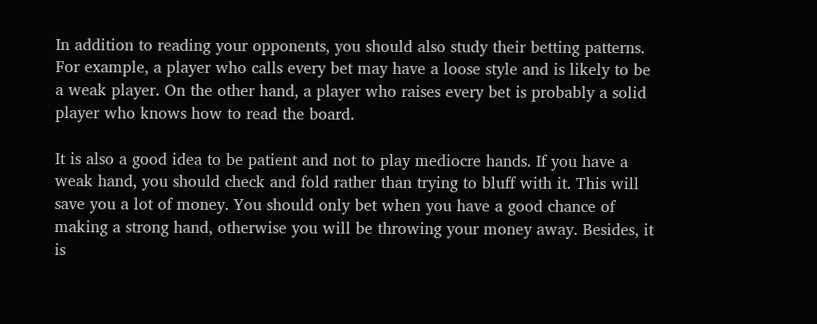In addition to reading your opponents, you should also study their betting patterns. For example, a player who calls every bet may have a loose style and is likely to be a weak player. On the other hand, a player who raises every bet is probably a solid player who knows how to read the board.

It is also a good idea to be patient and not to play mediocre hands. If you have a weak hand, you should check and fold rather than trying to bluff with it. This will save you a lot of money. You should only bet when you have a good chance of making a strong hand, otherwise you will be throwing your money away. Besides, it is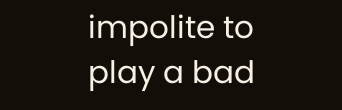impolite to play a bad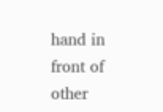hand in front of other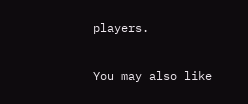players.

You may also like